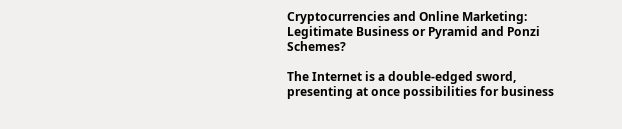Cryptocurrencies and Online Marketing: Legitimate Business or Pyramid and Ponzi Schemes?

The Internet is a double-edged sword, presenting at once possibilities for business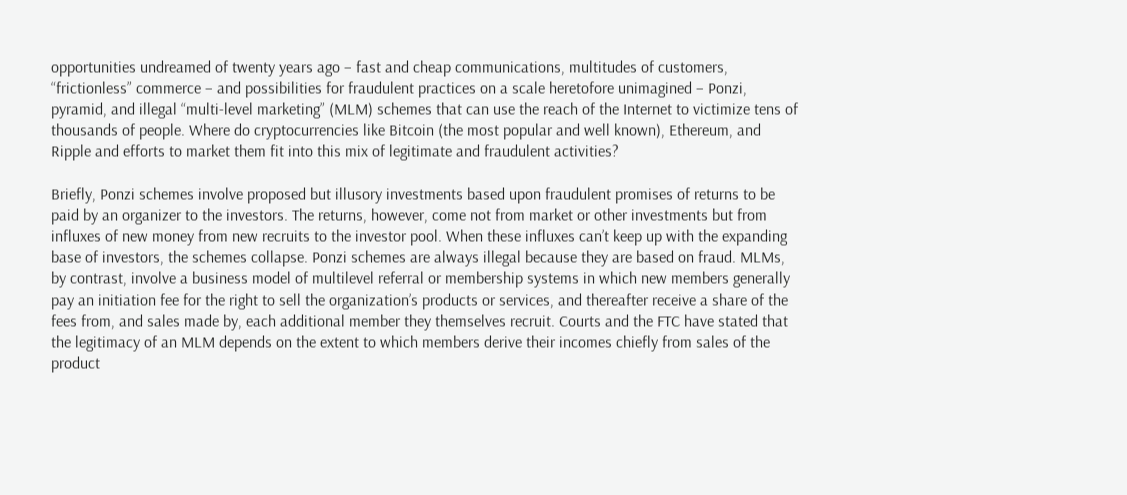opportunities undreamed of twenty years ago – fast and cheap communications, multitudes of customers, “frictionless” commerce – and possibilities for fraudulent practices on a scale heretofore unimagined – Ponzi, pyramid, and illegal “multi-level marketing” (MLM) schemes that can use the reach of the Internet to victimize tens of thousands of people. Where do cryptocurrencies like Bitcoin (the most popular and well known), Ethereum, and Ripple and efforts to market them fit into this mix of legitimate and fraudulent activities?

Briefly, Ponzi schemes involve proposed but illusory investments based upon fraudulent promises of returns to be paid by an organizer to the investors. The returns, however, come not from market or other investments but from influxes of new money from new recruits to the investor pool. When these influxes can’t keep up with the expanding base of investors, the schemes collapse. Ponzi schemes are always illegal because they are based on fraud. MLMs, by contrast, involve a business model of multilevel referral or membership systems in which new members generally pay an initiation fee for the right to sell the organization’s products or services, and thereafter receive a share of the fees from, and sales made by, each additional member they themselves recruit. Courts and the FTC have stated that the legitimacy of an MLM depends on the extent to which members derive their incomes chiefly from sales of the product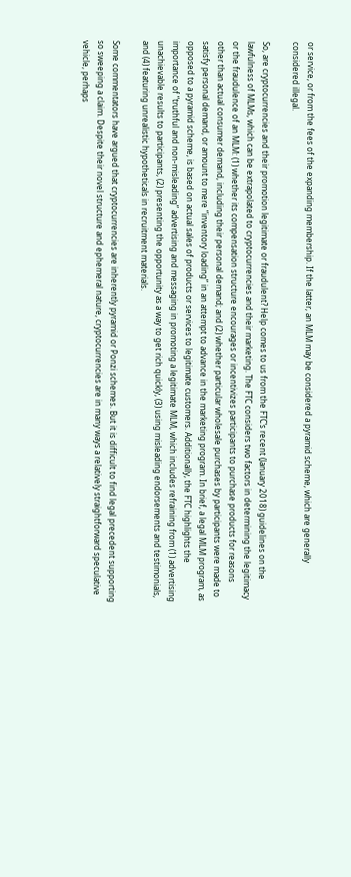or service, or from the fees of the expanding membership. If the latter, an MLM may be considered a pyramid scheme, which are generally considered illegal.

So, are cryptocurrencies and their promotion legitimate or fraudulent? Help comes to us from the FTC’s recent (January 2018) guidelines on the lawfulness of MLMs, which can be extrapolated to cryptocurrencies and their marketing. The FTC considers two factors in determining the legitimacy or the fraudulence of an MLM: (1) whether its compensation structure encourages or incentivizes participants to purchase products for reasons other than actual consumer demand, including their personal demand; and (2) whether particular wholesale purchases by participants were made to satisfy personal demand, or amount to mere “inventory loading” in an attempt to advance in the marketing program. In brief, a legal MLM program, as opposed to a pyramid scheme, is based on actual sales of products or services to legitimate customers. Additionally, the FTC highlights the importance of “truthful and non-misleading” advertising and messaging in promoting a legitimate MLM, which includes refraining from (1) advertising unachievable results to participants, (2) presenting the opportunity as a way to get rich quickly, (3) using misleading endorsements and testimonials, and (4) featuring unrealistic hypotheticals in recruitment materials.

Some commentators have argued that cryptocurrencies are inherently pyramid or Ponzi schemes. But it is difficult to find legal precedent supporting so sweeping a claim. Despite their novel structure and ephemeral nature, cryptocurrencies are in many ways a relatively straightforward speculative vehicle, perhaps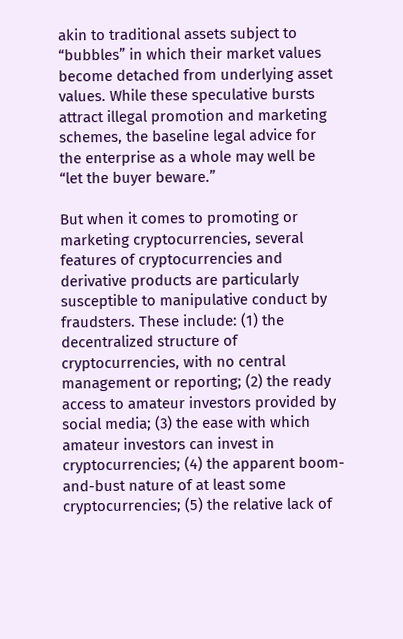akin to traditional assets subject to “bubbles” in which their market values become detached from underlying asset values. While these speculative bursts attract illegal promotion and marketing schemes, the baseline legal advice for the enterprise as a whole may well be “let the buyer beware.”

But when it comes to promoting or marketing cryptocurrencies, several features of cryptocurrencies and derivative products are particularly susceptible to manipulative conduct by fraudsters. These include: (1) the decentralized structure of cryptocurrencies, with no central management or reporting; (2) the ready access to amateur investors provided by social media; (3) the ease with which amateur investors can invest in cryptocurrencies; (4) the apparent boom-and-bust nature of at least some cryptocurrencies; (5) the relative lack of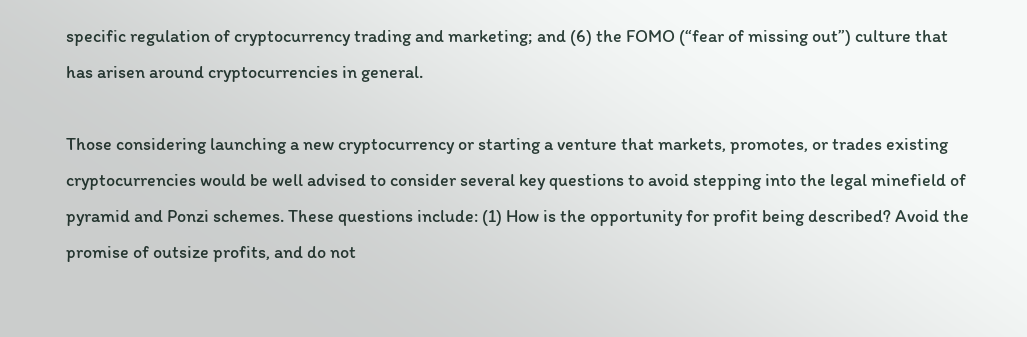specific regulation of cryptocurrency trading and marketing; and (6) the FOMO (“fear of missing out”) culture that has arisen around cryptocurrencies in general.

Those considering launching a new cryptocurrency or starting a venture that markets, promotes, or trades existing cryptocurrencies would be well advised to consider several key questions to avoid stepping into the legal minefield of pyramid and Ponzi schemes. These questions include: (1) How is the opportunity for profit being described? Avoid the promise of outsize profits, and do not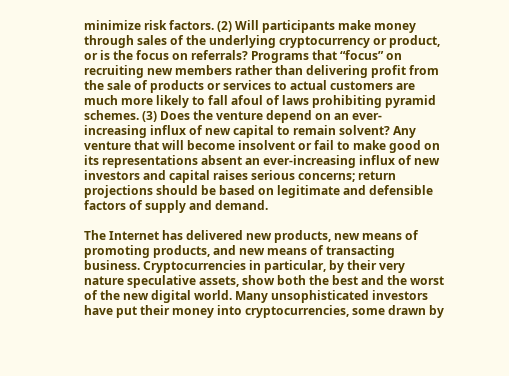minimize risk factors. (2) Will participants make money through sales of the underlying cryptocurrency or product, or is the focus on referrals? Programs that “focus” on recruiting new members rather than delivering profit from the sale of products or services to actual customers are much more likely to fall afoul of laws prohibiting pyramid schemes. (3) Does the venture depend on an ever-increasing influx of new capital to remain solvent? Any venture that will become insolvent or fail to make good on its representations absent an ever-increasing influx of new investors and capital raises serious concerns; return projections should be based on legitimate and defensible factors of supply and demand.

The Internet has delivered new products, new means of promoting products, and new means of transacting business. Cryptocurrencies in particular, by their very nature speculative assets, show both the best and the worst of the new digital world. Many unsophisticated investors have put their money into cryptocurrencies, some drawn by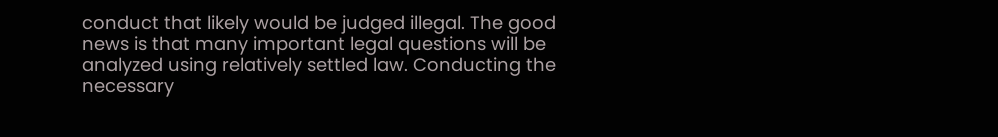conduct that likely would be judged illegal. The good news is that many important legal questions will be analyzed using relatively settled law. Conducting the necessary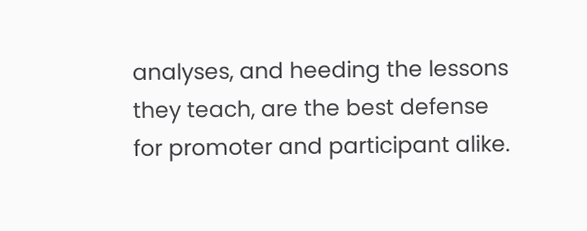analyses, and heeding the lessons they teach, are the best defense for promoter and participant alike.